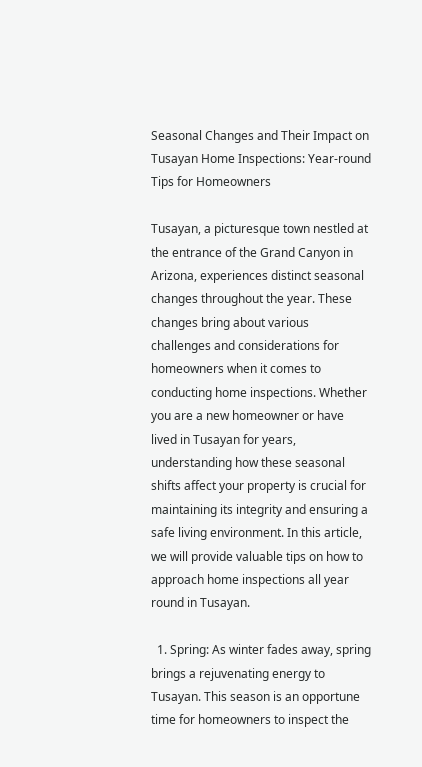Seasonal Changes and Their Impact on Tusayan Home Inspections: Year-round Tips for Homeowners

Tusayan, a picturesque town nestled at the entrance of the Grand Canyon in Arizona, experiences distinct seasonal changes throughout the year. These changes bring about various challenges and considerations for homeowners when it comes to conducting home inspections. Whether you are a new homeowner or have lived in Tusayan for years, understanding how these seasonal shifts affect your property is crucial for maintaining its integrity and ensuring a safe living environment. In this article, we will provide valuable tips on how to approach home inspections all year round in Tusayan.

  1. Spring: As winter fades away, spring brings a rejuvenating energy to Tusayan. This season is an opportune time for homeowners to inspect the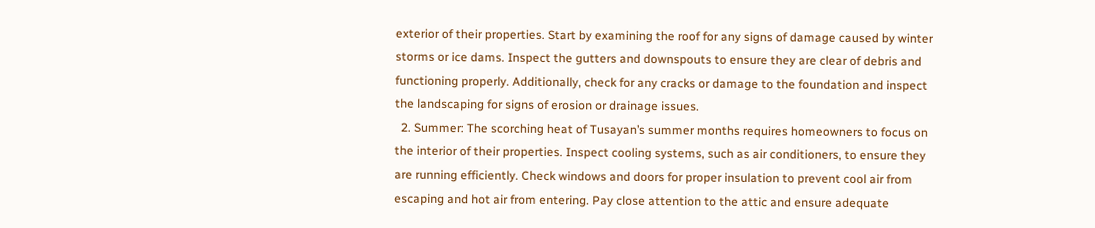exterior of their properties. Start by examining the roof for any signs of damage caused by winter storms or ice dams. Inspect the gutters and downspouts to ensure they are clear of debris and functioning properly. Additionally, check for any cracks or damage to the foundation and inspect the landscaping for signs of erosion or drainage issues.
  2. Summer: The scorching heat of Tusayan’s summer months requires homeowners to focus on the interior of their properties. Inspect cooling systems, such as air conditioners, to ensure they are running efficiently. Check windows and doors for proper insulation to prevent cool air from escaping and hot air from entering. Pay close attention to the attic and ensure adequate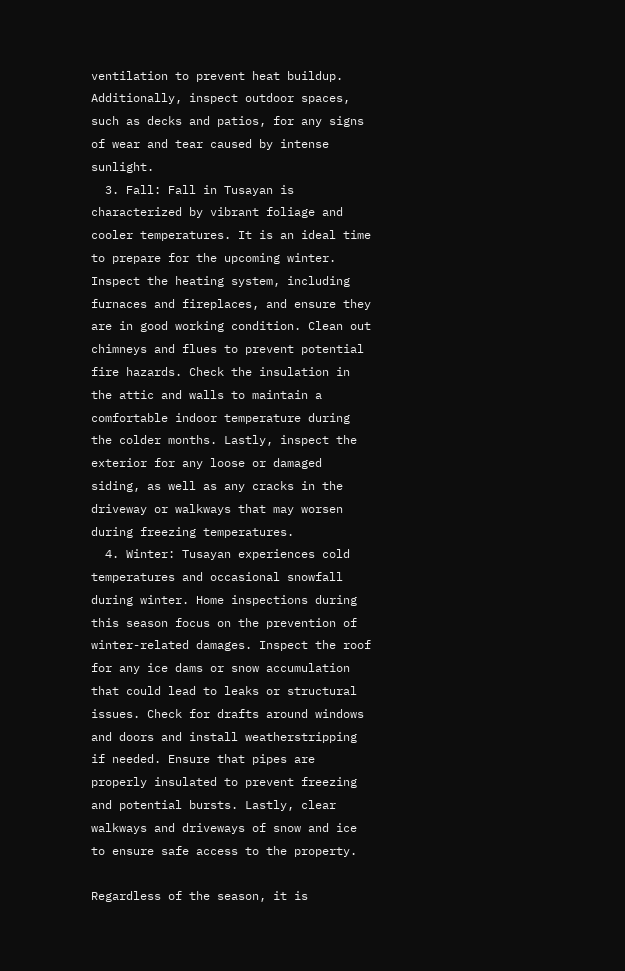ventilation to prevent heat buildup. Additionally, inspect outdoor spaces, such as decks and patios, for any signs of wear and tear caused by intense sunlight.
  3. Fall: Fall in Tusayan is characterized by vibrant foliage and cooler temperatures. It is an ideal time to prepare for the upcoming winter. Inspect the heating system, including furnaces and fireplaces, and ensure they are in good working condition. Clean out chimneys and flues to prevent potential fire hazards. Check the insulation in the attic and walls to maintain a comfortable indoor temperature during the colder months. Lastly, inspect the exterior for any loose or damaged siding, as well as any cracks in the driveway or walkways that may worsen during freezing temperatures.
  4. Winter: Tusayan experiences cold temperatures and occasional snowfall during winter. Home inspections during this season focus on the prevention of winter-related damages. Inspect the roof for any ice dams or snow accumulation that could lead to leaks or structural issues. Check for drafts around windows and doors and install weatherstripping if needed. Ensure that pipes are properly insulated to prevent freezing and potential bursts. Lastly, clear walkways and driveways of snow and ice to ensure safe access to the property.

Regardless of the season, it is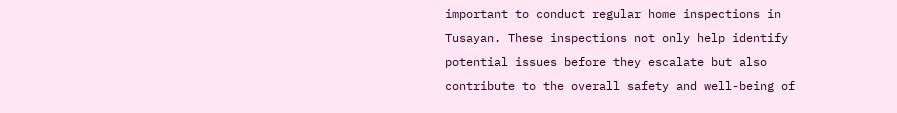important to conduct regular home inspections in Tusayan. These inspections not only help identify potential issues before they escalate but also contribute to the overall safety and well-being of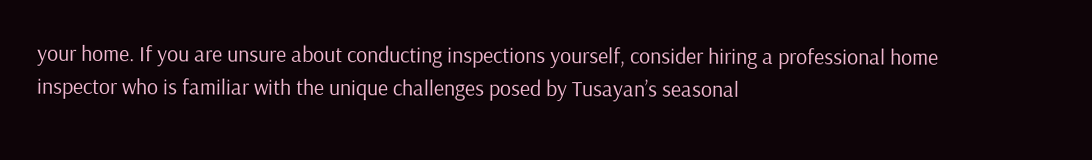your home. If you are unsure about conducting inspections yourself, consider hiring a professional home inspector who is familiar with the unique challenges posed by Tusayan’s seasonal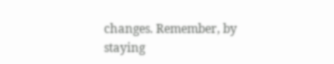changes. Remember, by staying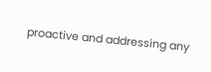proactive and addressing any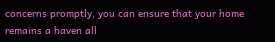concerns promptly, you can ensure that your home remains a haven all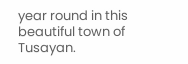year round in this beautiful town of Tusayan.